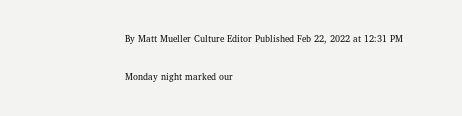By Matt Mueller Culture Editor Published Feb 22, 2022 at 12:31 PM

Monday night marked our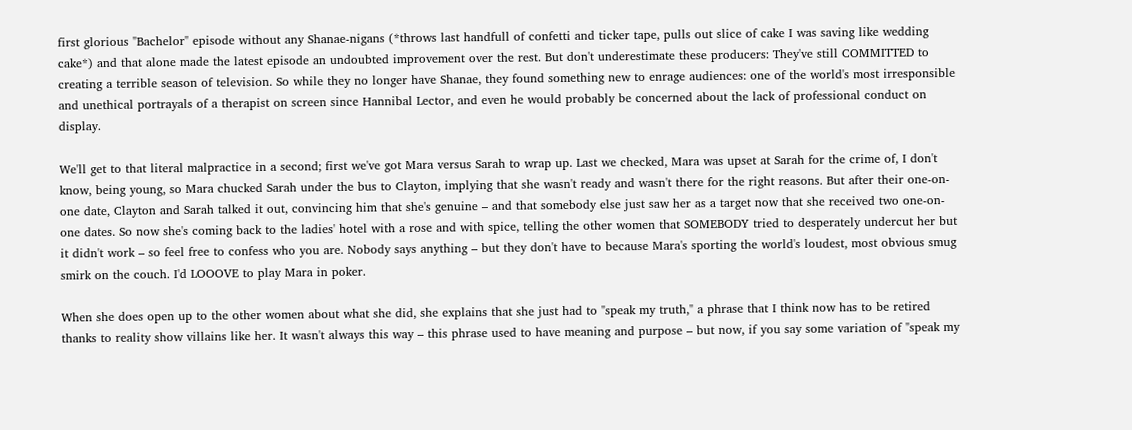first glorious "Bachelor" episode without any Shanae-nigans (*throws last handfull of confetti and ticker tape, pulls out slice of cake I was saving like wedding cake*) and that alone made the latest episode an undoubted improvement over the rest. But don't underestimate these producers: They've still COMMITTED to creating a terrible season of television. So while they no longer have Shanae, they found something new to enrage audiences: one of the world's most irresponsible and unethical portrayals of a therapist on screen since Hannibal Lector, and even he would probably be concerned about the lack of professional conduct on display.

We'll get to that literal malpractice in a second; first we've got Mara versus Sarah to wrap up. Last we checked, Mara was upset at Sarah for the crime of, I don't know, being young, so Mara chucked Sarah under the bus to Clayton, implying that she wasn't ready and wasn't there for the right reasons. But after their one-on-one date, Clayton and Sarah talked it out, convincing him that she's genuine – and that somebody else just saw her as a target now that she received two one-on-one dates. So now she's coming back to the ladies' hotel with a rose and with spice, telling the other women that SOMEBODY tried to desperately undercut her but it didn't work – so feel free to confess who you are. Nobody says anything – but they don't have to because Mara's sporting the world's loudest, most obvious smug smirk on the couch. I'd LOOOVE to play Mara in poker.

When she does open up to the other women about what she did, she explains that she just had to "speak my truth," a phrase that I think now has to be retired thanks to reality show villains like her. It wasn't always this way – this phrase used to have meaning and purpose – but now, if you say some variation of "speak my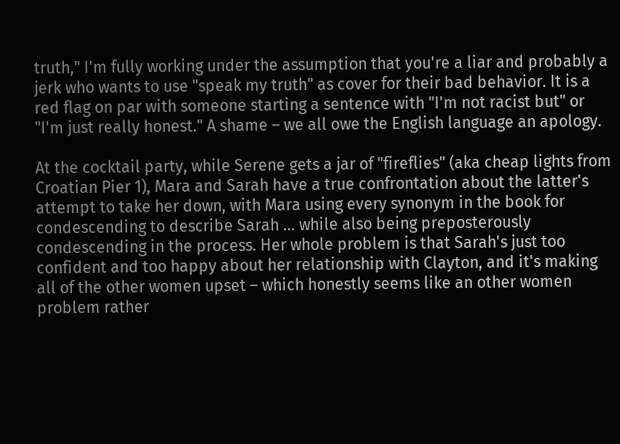truth," I'm fully working under the assumption that you're a liar and probably a jerk who wants to use "speak my truth" as cover for their bad behavior. It is a red flag on par with someone starting a sentence with "I'm not racist but" or "I'm just really honest." A shame – we all owe the English language an apology.

At the cocktail party, while Serene gets a jar of "fireflies" (aka cheap lights from Croatian Pier 1), Mara and Sarah have a true confrontation about the latter's attempt to take her down, with Mara using every synonym in the book for condescending to describe Sarah ... while also being preposterously condescending in the process. Her whole problem is that Sarah's just too confident and too happy about her relationship with Clayton, and it's making all of the other women upset – which honestly seems like an other women problem rather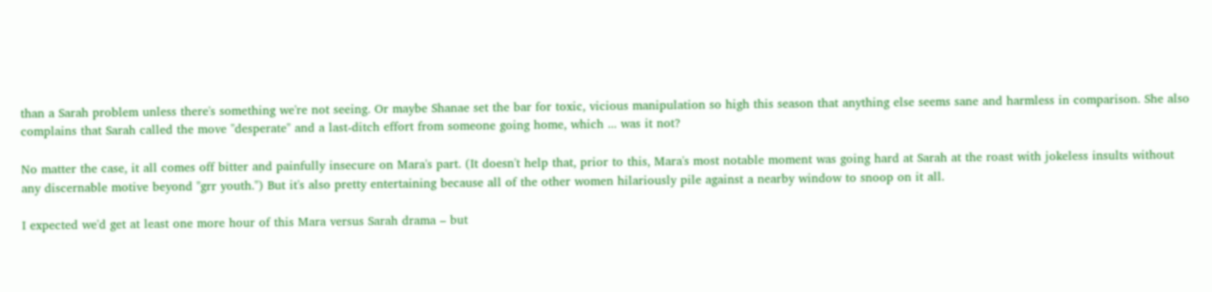than a Sarah problem unless there's something we're not seeing. Or maybe Shanae set the bar for toxic, vicious manipulation so high this season that anything else seems sane and harmless in comparison. She also complains that Sarah called the move "desperate" and a last-ditch effort from someone going home, which ... was it not?

No matter the case, it all comes off bitter and painfully insecure on Mara's part. (It doesn't help that, prior to this, Mara's most notable moment was going hard at Sarah at the roast with jokeless insults without any discernable motive beyond "grr youth.") But it's also pretty entertaining because all of the other women hilariously pile against a nearby window to snoop on it all.

I expected we'd get at least one more hour of this Mara versus Sarah drama – but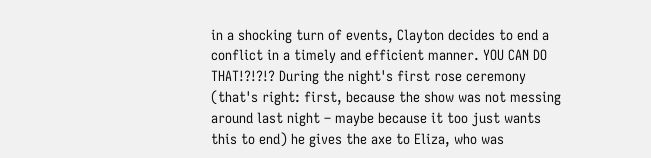in a shocking turn of events, Clayton decides to end a conflict in a timely and efficient manner. YOU CAN DO THAT!?!?!? During the night's first rose ceremony (that's right: first, because the show was not messing around last night – maybe because it too just wants this to end) he gives the axe to Eliza, who was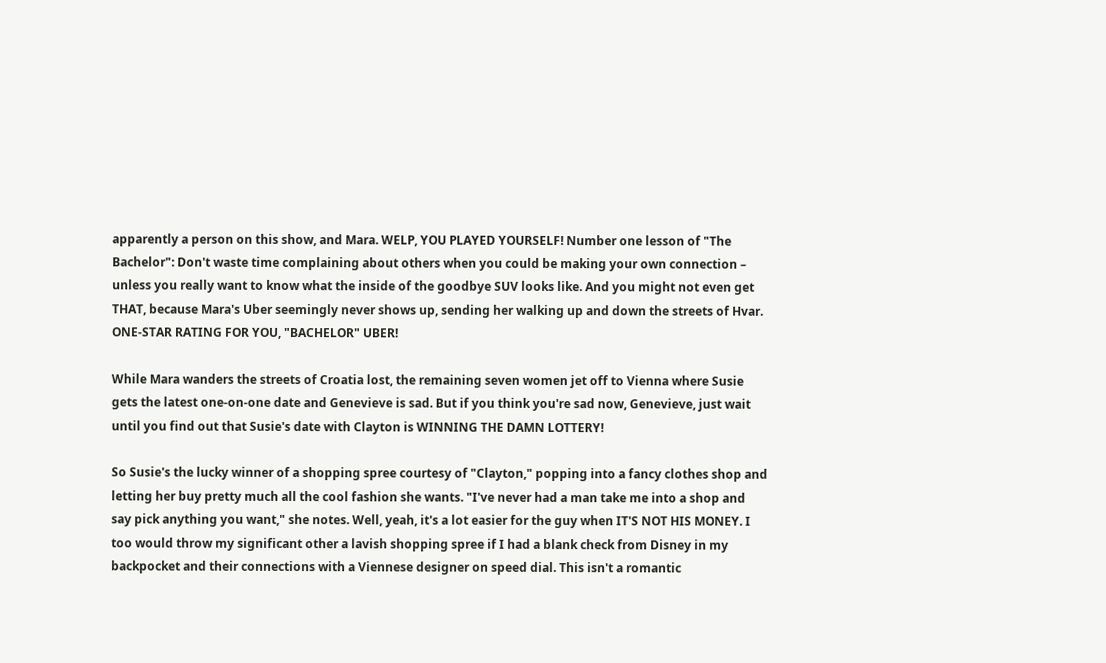apparently a person on this show, and Mara. WELP, YOU PLAYED YOURSELF! Number one lesson of "The Bachelor": Don't waste time complaining about others when you could be making your own connection – unless you really want to know what the inside of the goodbye SUV looks like. And you might not even get THAT, because Mara's Uber seemingly never shows up, sending her walking up and down the streets of Hvar. ONE-STAR RATING FOR YOU, "BACHELOR" UBER!

While Mara wanders the streets of Croatia lost, the remaining seven women jet off to Vienna where Susie gets the latest one-on-one date and Genevieve is sad. But if you think you're sad now, Genevieve, just wait until you find out that Susie's date with Clayton is WINNING THE DAMN LOTTERY!

So Susie's the lucky winner of a shopping spree courtesy of "Clayton," popping into a fancy clothes shop and letting her buy pretty much all the cool fashion she wants. "I've never had a man take me into a shop and say pick anything you want," she notes. Well, yeah, it's a lot easier for the guy when IT'S NOT HIS MONEY. I too would throw my significant other a lavish shopping spree if I had a blank check from Disney in my backpocket and their connections with a Viennese designer on speed dial. This isn't a romantic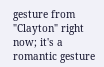gesture from "Clayton" right now; it's a romantic gesture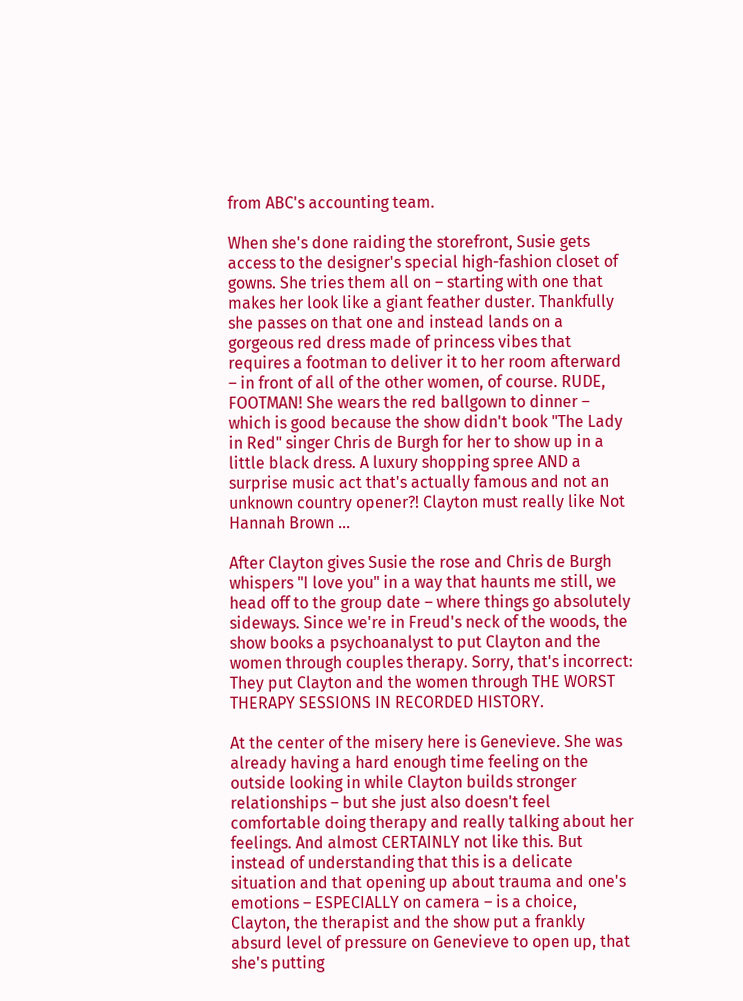from ABC's accounting team.

When she's done raiding the storefront, Susie gets access to the designer's special high-fashion closet of gowns. She tries them all on – starting with one that makes her look like a giant feather duster. Thankfully she passes on that one and instead lands on a gorgeous red dress made of princess vibes that requires a footman to deliver it to her room afterward – in front of all of the other women, of course. RUDE, FOOTMAN! She wears the red ballgown to dinner – which is good because the show didn't book "The Lady in Red" singer Chris de Burgh for her to show up in a little black dress. A luxury shopping spree AND a surprise music act that's actually famous and not an unknown country opener?! Clayton must really like Not Hannah Brown ...

After Clayton gives Susie the rose and Chris de Burgh whispers "I love you" in a way that haunts me still, we head off to the group date – where things go absolutely sideways. Since we're in Freud's neck of the woods, the show books a psychoanalyst to put Clayton and the women through couples therapy. Sorry, that's incorrect: They put Clayton and the women through THE WORST THERAPY SESSIONS IN RECORDED HISTORY.

At the center of the misery here is Genevieve. She was already having a hard enough time feeling on the outside looking in while Clayton builds stronger relationships – but she just also doesn't feel comfortable doing therapy and really talking about her feelings. And almost CERTAINLY not like this. But instead of understanding that this is a delicate situation and that opening up about trauma and one's emotions – ESPECIALLY on camera – is a choice, Clayton, the therapist and the show put a frankly absurd level of pressure on Genevieve to open up, that she's putting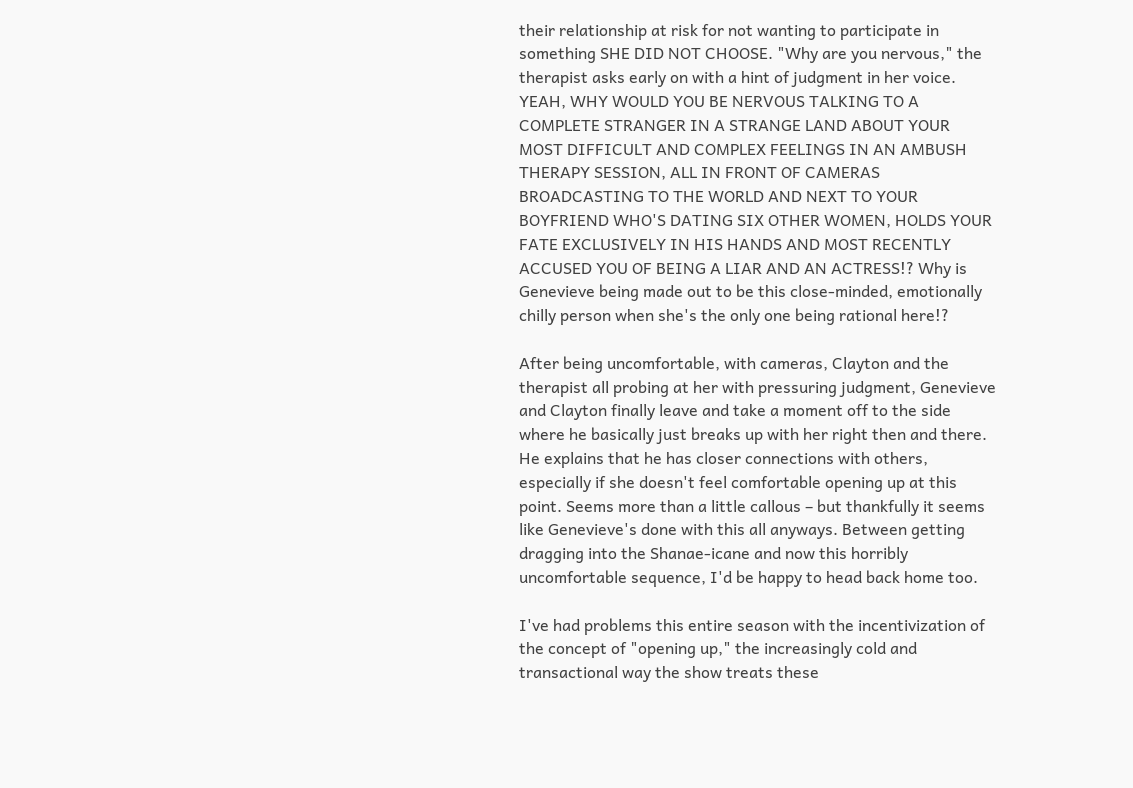their relationship at risk for not wanting to participate in something SHE DID NOT CHOOSE. "Why are you nervous," the therapist asks early on with a hint of judgment in her voice. YEAH, WHY WOULD YOU BE NERVOUS TALKING TO A COMPLETE STRANGER IN A STRANGE LAND ABOUT YOUR MOST DIFFICULT AND COMPLEX FEELINGS IN AN AMBUSH THERAPY SESSION, ALL IN FRONT OF CAMERAS BROADCASTING TO THE WORLD AND NEXT TO YOUR BOYFRIEND WHO'S DATING SIX OTHER WOMEN, HOLDS YOUR FATE EXCLUSIVELY IN HIS HANDS AND MOST RECENTLY ACCUSED YOU OF BEING A LIAR AND AN ACTRESS!? Why is Genevieve being made out to be this close-minded, emotionally chilly person when she's the only one being rational here!?

After being uncomfortable, with cameras, Clayton and the therapist all probing at her with pressuring judgment, Genevieve and Clayton finally leave and take a moment off to the side where he basically just breaks up with her right then and there. He explains that he has closer connections with others, especially if she doesn't feel comfortable opening up at this point. Seems more than a little callous – but thankfully it seems like Genevieve's done with this all anyways. Between getting dragging into the Shanae-icane and now this horribly uncomfortable sequence, I'd be happy to head back home too.

I've had problems this entire season with the incentivization of the concept of "opening up," the increasingly cold and transactional way the show treats these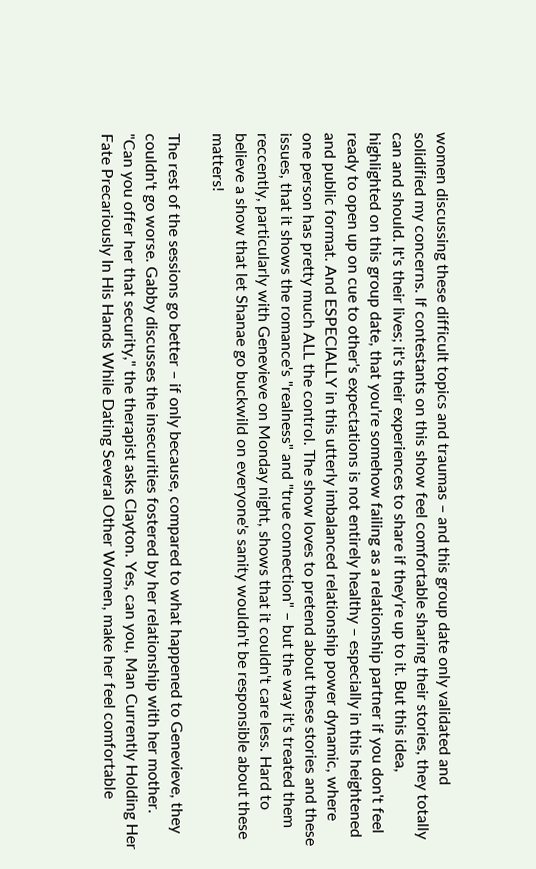women discussing these difficult topics and traumas – and this group date only validated and solidified my concerns. If contestants on this show feel comfortable sharing their stories, they totally can and should. It's their lives; it's their experiences to share if they're up to it. But this idea, highlighted on this group date, that you're somehow failing as a relationship partner if you don't feel ready to open up on cue to other's expectations is not entirely healthy – especially in this heightened and public format. And ESPECIALLY in this utterly imbalanced relationship power dynamic, where one person has pretty much ALL the control. The show loves to pretend about these stories and these issues, that it shows the romance's "realness" and "true connection" – but the way it's treated them reccently, particularly with Genevieve on Monday night, shows that it couldn't care less. Hard to believe a show that let Shanae go buckwild on everyone's sanity wouldn't be responsible about these matters!

The rest of the sessions go better – if only because, compared to what happened to Genevieve, they couldn't go worse. Gabby discusses the insecurities fostered by her relationship with her mother. "Can you offer her that security," the therapist asks Clayton. Yes, can you, Man Currently Holding Her Fate Precariously In His Hands While Dating Several Other Women, make her feel comfortable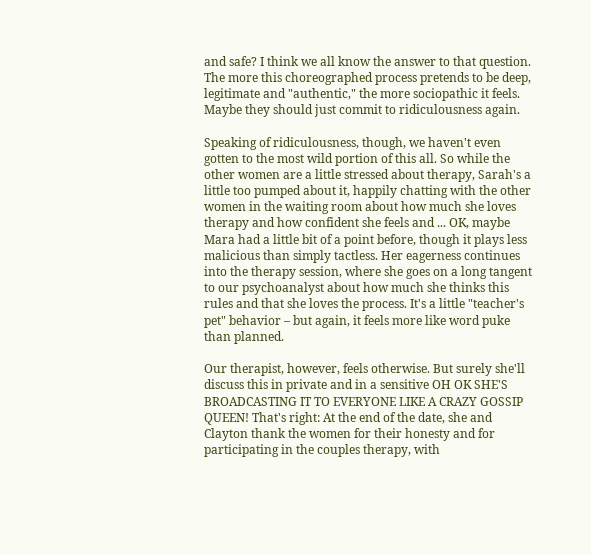and safe? I think we all know the answer to that question. The more this choreographed process pretends to be deep, legitimate and "authentic," the more sociopathic it feels. Maybe they should just commit to ridiculousness again.

Speaking of ridiculousness, though, we haven't even gotten to the most wild portion of this all. So while the other women are a little stressed about therapy, Sarah's a little too pumped about it, happily chatting with the other women in the waiting room about how much she loves therapy and how confident she feels and ... OK, maybe Mara had a little bit of a point before, though it plays less malicious than simply tactless. Her eagerness continues into the therapy session, where she goes on a long tangent to our psychoanalyst about how much she thinks this rules and that she loves the process. It's a little "teacher's pet" behavior – but again, it feels more like word puke than planned.

Our therapist, however, feels otherwise. But surely she'll discuss this in private and in a sensitive OH OK SHE'S BROADCASTING IT TO EVERYONE LIKE A CRAZY GOSSIP QUEEN! That's right: At the end of the date, she and Clayton thank the women for their honesty and for participating in the couples therapy, with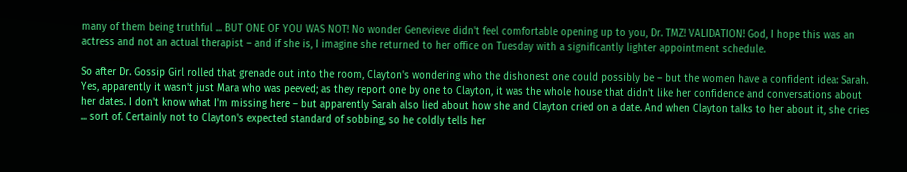many of them being truthful ... BUT ONE OF YOU WAS NOT! No wonder Genevieve didn't feel comfortable opening up to you, Dr. TMZ! VALIDATION! God, I hope this was an actress and not an actual therapist – and if she is, I imagine she returned to her office on Tuesday with a significantly lighter appointment schedule.

So after Dr. Gossip Girl rolled that grenade out into the room, Clayton's wondering who the dishonest one could possibly be – but the women have a confident idea: Sarah. Yes, apparently it wasn't just Mara who was peeved; as they report one by one to Clayton, it was the whole house that didn't like her confidence and conversations about her dates. I don't know what I'm missing here – but apparently Sarah also lied about how she and Clayton cried on a date. And when Clayton talks to her about it, she cries ... sort of. Certainly not to Clayton's expected standard of sobbing, so he coldly tells her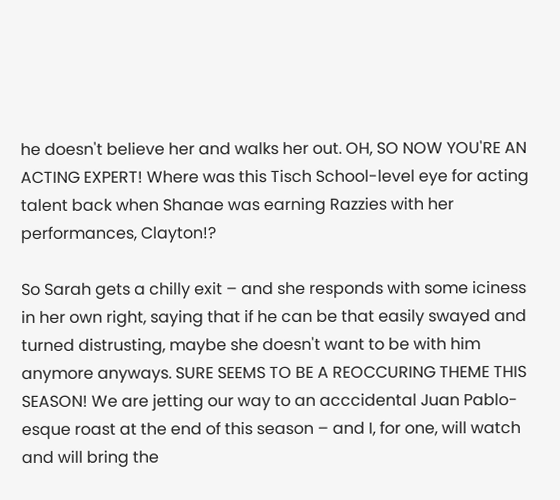he doesn't believe her and walks her out. OH, SO NOW YOU'RE AN ACTING EXPERT! Where was this Tisch School-level eye for acting talent back when Shanae was earning Razzies with her performances, Clayton!?

So Sarah gets a chilly exit – and she responds with some iciness in her own right, saying that if he can be that easily swayed and turned distrusting, maybe she doesn't want to be with him anymore anyways. SURE SEEMS TO BE A REOCCURING THEME THIS SEASON! We are jetting our way to an acccidental Juan Pablo-esque roast at the end of this season – and I, for one, will watch and will bring the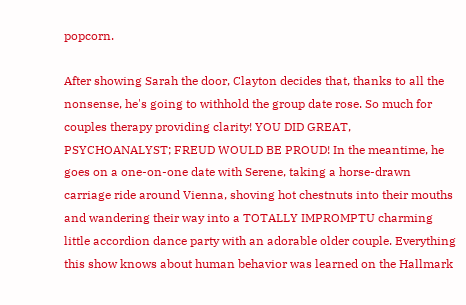popcorn.

After showing Sarah the door, Clayton decides that, thanks to all the nonsense, he's going to withhold the group date rose. So much for couples therapy providing clarity! YOU DID GREAT, PSYCHOANALYST; FREUD WOULD BE PROUD! In the meantime, he goes on a one-on-one date with Serene, taking a horse-drawn carriage ride around Vienna, shoving hot chestnuts into their mouths and wandering their way into a TOTALLY IMPROMPTU charming little accordion dance party with an adorable older couple. Everything this show knows about human behavior was learned on the Hallmark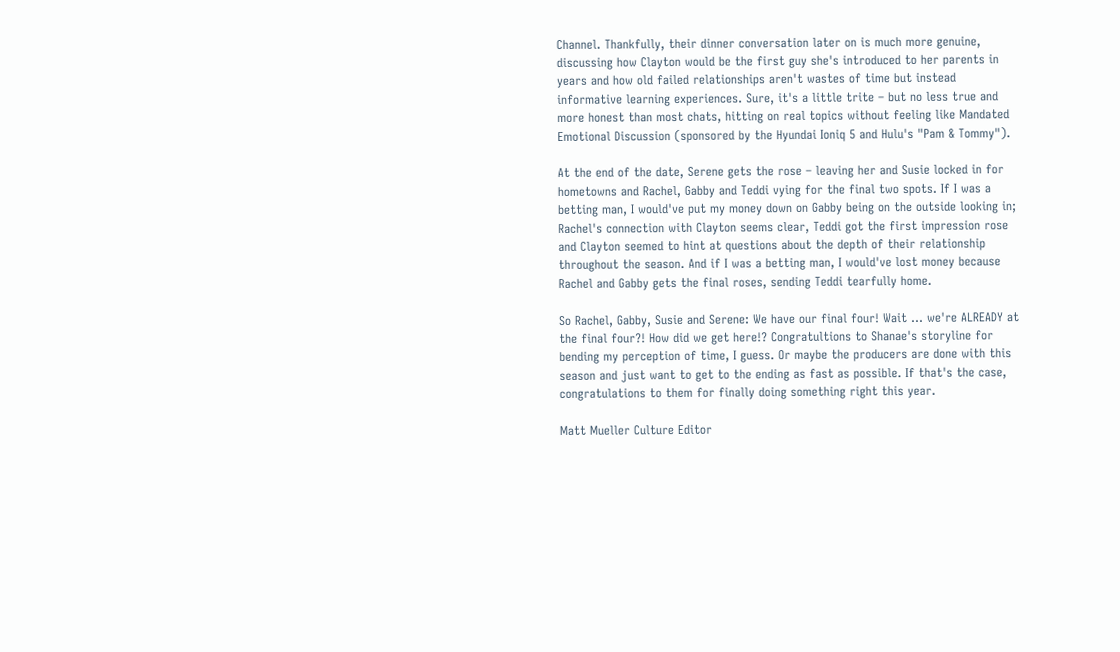Channel. Thankfully, their dinner conversation later on is much more genuine, discussing how Clayton would be the first guy she's introduced to her parents in years and how old failed relationships aren't wastes of time but instead informative learning experiences. Sure, it's a little trite – but no less true and more honest than most chats, hitting on real topics without feeling like Mandated Emotional Discussion (sponsored by the Hyundai Ioniq 5 and Hulu's "Pam & Tommy").

At the end of the date, Serene gets the rose – leaving her and Susie locked in for hometowns and Rachel, Gabby and Teddi vying for the final two spots. If I was a betting man, I would've put my money down on Gabby being on the outside looking in; Rachel's connection with Clayton seems clear, Teddi got the first impression rose and Clayton seemed to hint at questions about the depth of their relationship throughout the season. And if I was a betting man, I would've lost money because Rachel and Gabby gets the final roses, sending Teddi tearfully home.

So Rachel, Gabby, Susie and Serene: We have our final four! Wait ... we're ALREADY at the final four?! How did we get here!? Congratultions to Shanae's storyline for bending my perception of time, I guess. Or maybe the producers are done with this season and just want to get to the ending as fast as possible. If that's the case, congratulations to them for finally doing something right this year.

Matt Mueller Culture Editor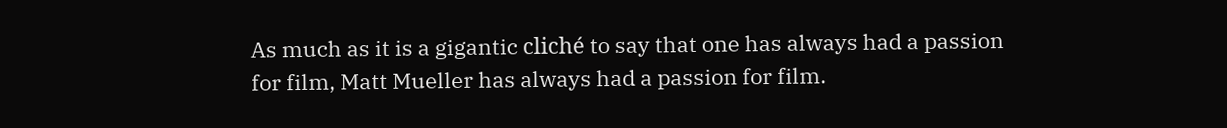As much as it is a gigantic cliché to say that one has always had a passion for film, Matt Mueller has always had a passion for film.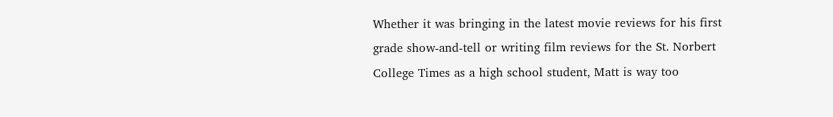Whether it was bringing in the latest movie reviews for his first grade show-and-tell or writing film reviews for the St. Norbert College Times as a high school student, Matt is way too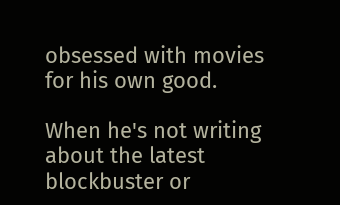obsessed with movies for his own good.

When he's not writing about the latest blockbuster or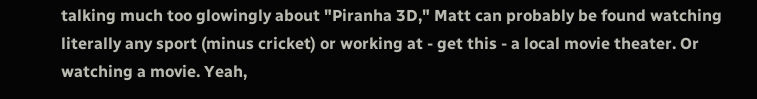talking much too glowingly about "Piranha 3D," Matt can probably be found watching literally any sport (minus cricket) or working at - get this - a local movie theater. Or watching a movie. Yeah,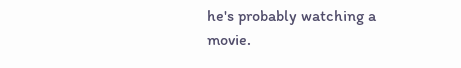he's probably watching a movie.